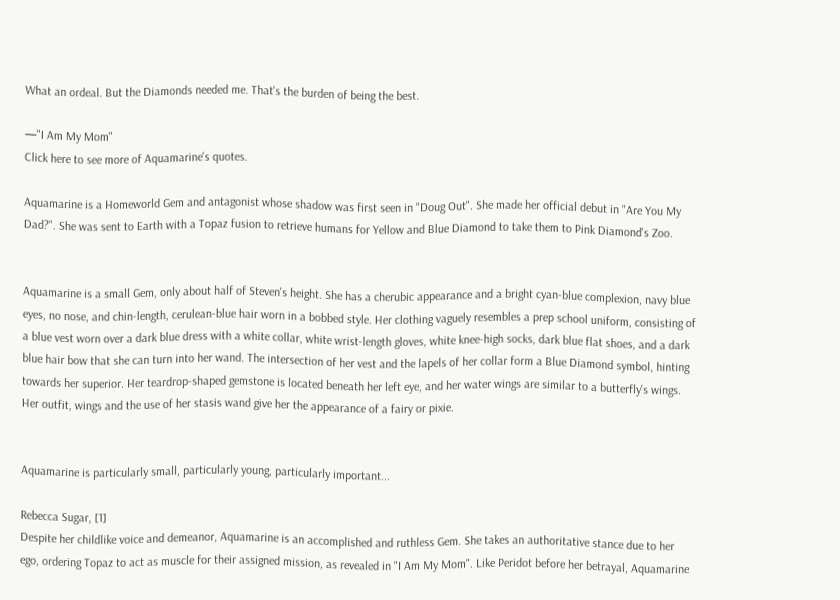What an ordeal. But the Diamonds needed me. That's the burden of being the best.

—"I Am My Mom"
Click here to see more of Aquamarine's quotes.

Aquamarine is a Homeworld Gem and antagonist whose shadow was first seen in "Doug Out". She made her official debut in "Are You My Dad?". She was sent to Earth with a Topaz fusion to retrieve humans for Yellow and Blue Diamond to take them to Pink Diamond's Zoo.


Aquamarine is a small Gem, only about half of Steven's height. She has a cherubic appearance and a bright cyan-blue complexion, navy blue eyes, no nose, and chin-length, cerulean-blue hair worn in a bobbed style. Her clothing vaguely resembles a prep school uniform, consisting of a blue vest worn over a dark blue dress with a white collar, white wrist-length gloves, white knee-high socks, dark blue flat shoes, and a dark blue hair bow that she can turn into her wand. The intersection of her vest and the lapels of her collar form a Blue Diamond symbol, hinting towards her superior. Her teardrop-shaped gemstone is located beneath her left eye, and her water wings are similar to a butterfly's wings. Her outfit, wings and the use of her stasis wand give her the appearance of a fairy or pixie.


Aquamarine is particularly small, particularly young, particularly important...

Rebecca Sugar, [1]
Despite her childlike voice and demeanor, Aquamarine is an accomplished and ruthless Gem. She takes an authoritative stance due to her ego, ordering Topaz to act as muscle for their assigned mission, as revealed in "I Am My Mom". Like Peridot before her betrayal, Aquamarine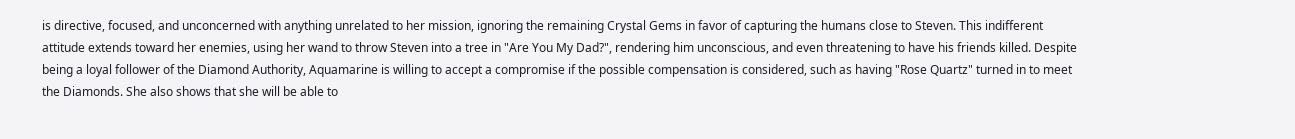is directive, focused, and unconcerned with anything unrelated to her mission, ignoring the remaining Crystal Gems in favor of capturing the humans close to Steven. This indifferent attitude extends toward her enemies, using her wand to throw Steven into a tree in "Are You My Dad?", rendering him unconscious, and even threatening to have his friends killed. Despite being a loyal follower of the Diamond Authority, Aquamarine is willing to accept a compromise if the possible compensation is considered, such as having "Rose Quartz" turned in to meet the Diamonds. She also shows that she will be able to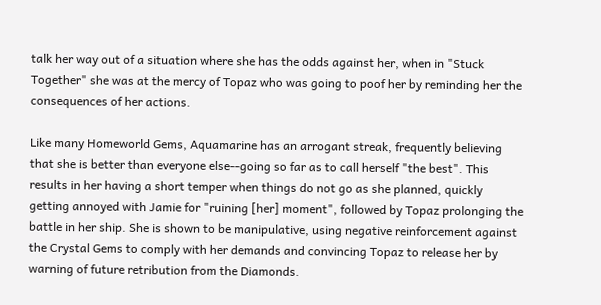talk her way out of a situation where she has the odds against her, when in "Stuck Together" she was at the mercy of Topaz who was going to poof her by reminding her the consequences of her actions.

Like many Homeworld Gems, Aquamarine has an arrogant streak, frequently believing that she is better than everyone else--going so far as to call herself "the best". This results in her having a short temper when things do not go as she planned, quickly getting annoyed with Jamie for "ruining [her] moment", followed by Topaz prolonging the battle in her ship. She is shown to be manipulative, using negative reinforcement against the Crystal Gems to comply with her demands and convincing Topaz to release her by warning of future retribution from the Diamonds.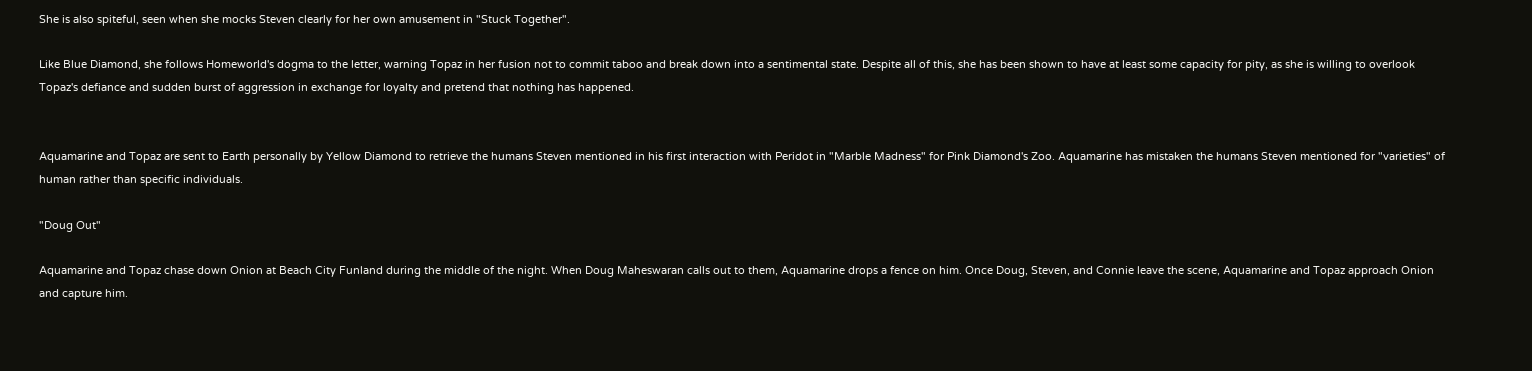She is also spiteful, seen when she mocks Steven clearly for her own amusement in "Stuck Together".

Like Blue Diamond, she follows Homeworld's dogma to the letter, warning Topaz in her fusion not to commit taboo and break down into a sentimental state. Despite all of this, she has been shown to have at least some capacity for pity, as she is willing to overlook Topaz's defiance and sudden burst of aggression in exchange for loyalty and pretend that nothing has happened.


Aquamarine and Topaz are sent to Earth personally by Yellow Diamond to retrieve the humans Steven mentioned in his first interaction with Peridot in "Marble Madness" for Pink Diamond's Zoo. Aquamarine has mistaken the humans Steven mentioned for "varieties" of human rather than specific individuals.

"Doug Out"

Aquamarine and Topaz chase down Onion at Beach City Funland during the middle of the night. When Doug Maheswaran calls out to them, Aquamarine drops a fence on him. Once Doug, Steven, and Connie leave the scene, Aquamarine and Topaz approach Onion and capture him.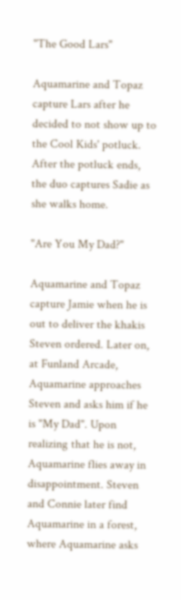"The Good Lars"

Aquamarine and Topaz capture Lars after he decided to not show up to the Cool Kids' potluck. After the potluck ends, the duo captures Sadie as she walks home.

"Are You My Dad?"

Aquamarine and Topaz capture Jamie when he is out to deliver the khakis Steven ordered. Later on, at Funland Arcade, Aquamarine approaches Steven and asks him if he is "My Dad". Upon realizing that he is not, Aquamarine flies away in disappointment. Steven and Connie later find Aquamarine in a forest, where Aquamarine asks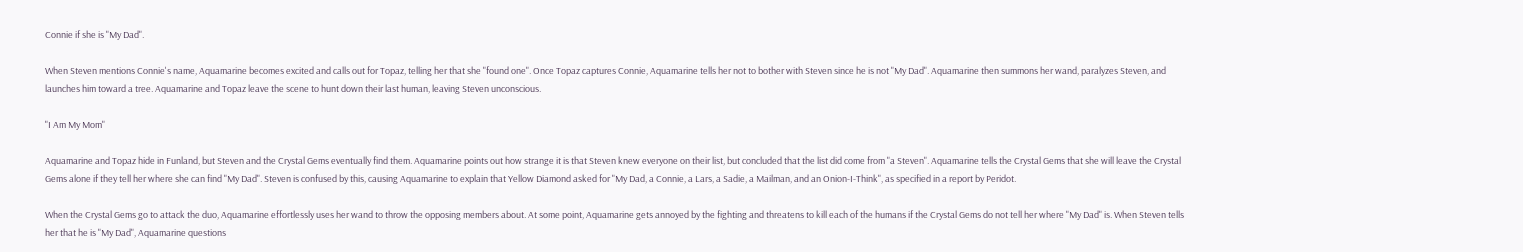Connie if she is "My Dad".

When Steven mentions Connie's name, Aquamarine becomes excited and calls out for Topaz, telling her that she "found one". Once Topaz captures Connie, Aquamarine tells her not to bother with Steven since he is not "My Dad". Aquamarine then summons her wand, paralyzes Steven, and launches him toward a tree. Aquamarine and Topaz leave the scene to hunt down their last human, leaving Steven unconscious.

"I Am My Mom"

Aquamarine and Topaz hide in Funland, but Steven and the Crystal Gems eventually find them. Aquamarine points out how strange it is that Steven knew everyone on their list, but concluded that the list did come from "a Steven". Aquamarine tells the Crystal Gems that she will leave the Crystal Gems alone if they tell her where she can find "My Dad". Steven is confused by this, causing Aquamarine to explain that Yellow Diamond asked for "My Dad, a Connie, a Lars, a Sadie, a Mailman, and an Onion-I-Think", as specified in a report by Peridot.

When the Crystal Gems go to attack the duo, Aquamarine effortlessly uses her wand to throw the opposing members about. At some point, Aquamarine gets annoyed by the fighting and threatens to kill each of the humans if the Crystal Gems do not tell her where "My Dad" is. When Steven tells her that he is "My Dad", Aquamarine questions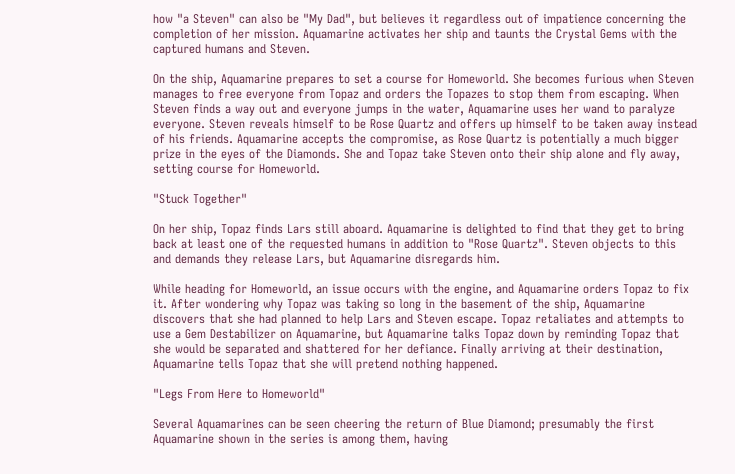how "a Steven" can also be "My Dad", but believes it regardless out of impatience concerning the completion of her mission. Aquamarine activates her ship and taunts the Crystal Gems with the captured humans and Steven.

On the ship, Aquamarine prepares to set a course for Homeworld. She becomes furious when Steven manages to free everyone from Topaz and orders the Topazes to stop them from escaping. When Steven finds a way out and everyone jumps in the water, Aquamarine uses her wand to paralyze everyone. Steven reveals himself to be Rose Quartz and offers up himself to be taken away instead of his friends. Aquamarine accepts the compromise, as Rose Quartz is potentially a much bigger prize in the eyes of the Diamonds. She and Topaz take Steven onto their ship alone and fly away, setting course for Homeworld.

"Stuck Together"

On her ship, Topaz finds Lars still aboard. Aquamarine is delighted to find that they get to bring back at least one of the requested humans in addition to "Rose Quartz". Steven objects to this and demands they release Lars, but Aquamarine disregards him.

While heading for Homeworld, an issue occurs with the engine, and Aquamarine orders Topaz to fix it. After wondering why Topaz was taking so long in the basement of the ship, Aquamarine discovers that she had planned to help Lars and Steven escape. Topaz retaliates and attempts to use a Gem Destabilizer on Aquamarine, but Aquamarine talks Topaz down by reminding Topaz that she would be separated and shattered for her defiance. Finally arriving at their destination, Aquamarine tells Topaz that she will pretend nothing happened.

"Legs From Here to Homeworld"

Several Aquamarines can be seen cheering the return of Blue Diamond; presumably the first Aquamarine shown in the series is among them, having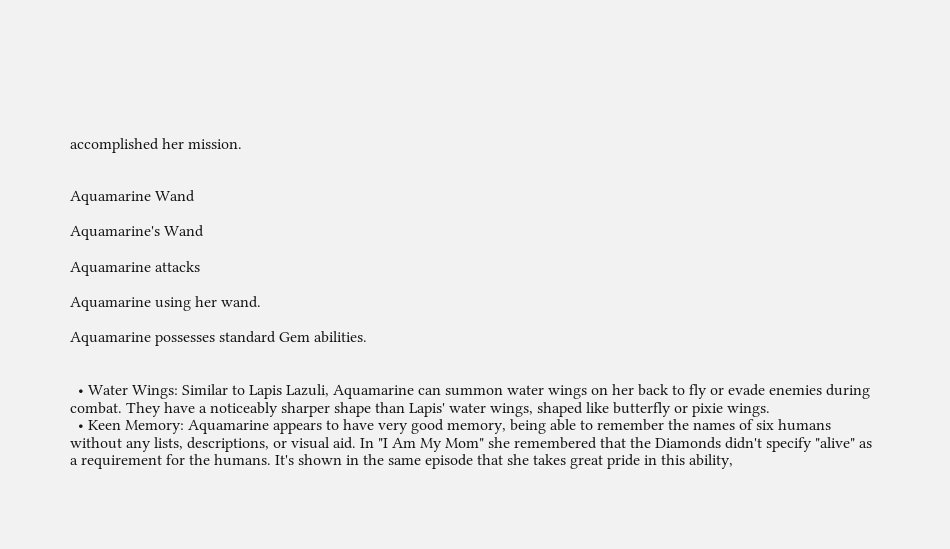accomplished her mission.


Aquamarine Wand

Aquamarine's Wand

Aquamarine attacks

Aquamarine using her wand.

Aquamarine possesses standard Gem abilities.


  • Water Wings: Similar to Lapis Lazuli, Aquamarine can summon water wings on her back to fly or evade enemies during combat. They have a noticeably sharper shape than Lapis' water wings, shaped like butterfly or pixie wings.
  • Keen Memory: Aquamarine appears to have very good memory, being able to remember the names of six humans without any lists, descriptions, or visual aid. In "I Am My Mom" she remembered that the Diamonds didn't specify "alive" as a requirement for the humans. It's shown in the same episode that she takes great pride in this ability,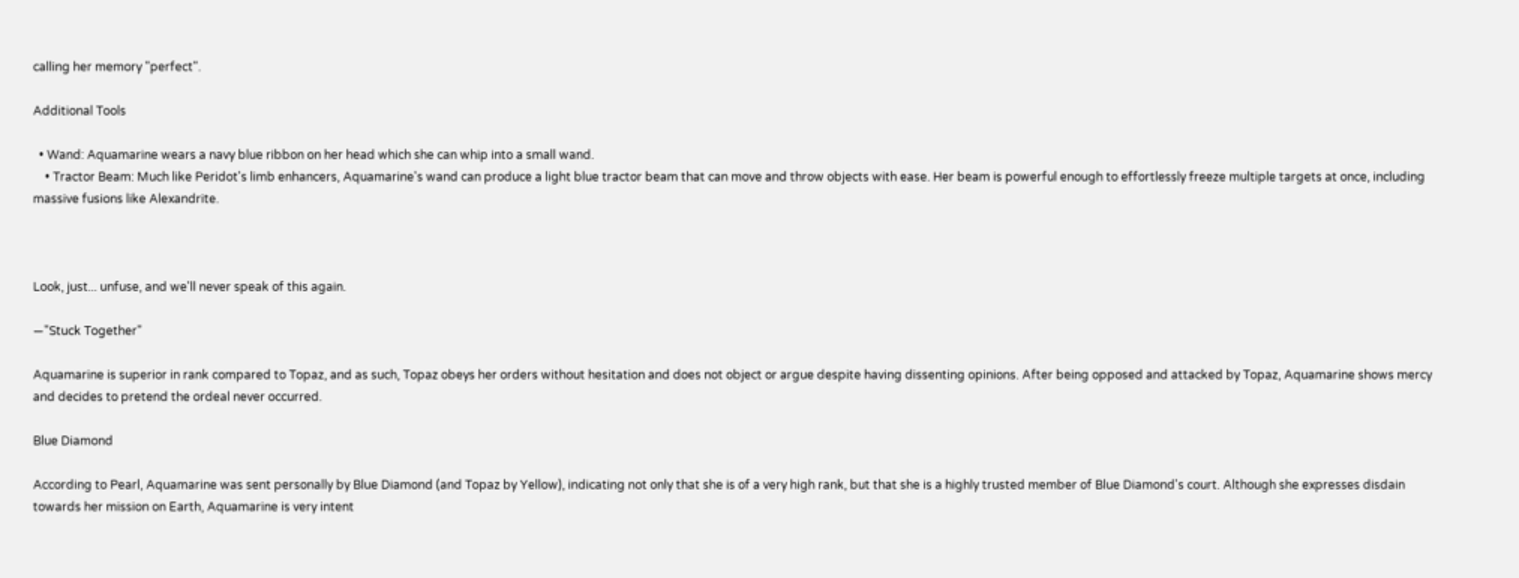calling her memory "perfect".

Additional Tools

  • Wand: Aquamarine wears a navy blue ribbon on her head which she can whip into a small wand.
    • Tractor Beam: Much like Peridot's limb enhancers, Aquamarine's wand can produce a light blue tractor beam that can move and throw objects with ease. Her beam is powerful enough to effortlessly freeze multiple targets at once, including massive fusions like Alexandrite.



Look, just... unfuse, and we'll never speak of this again.

—"Stuck Together"

Aquamarine is superior in rank compared to Topaz, and as such, Topaz obeys her orders without hesitation and does not object or argue despite having dissenting opinions. After being opposed and attacked by Topaz, Aquamarine shows mercy and decides to pretend the ordeal never occurred.

Blue Diamond

According to Pearl, Aquamarine was sent personally by Blue Diamond (and Topaz by Yellow), indicating not only that she is of a very high rank, but that she is a highly trusted member of Blue Diamond's court. Although she expresses disdain towards her mission on Earth, Aquamarine is very intent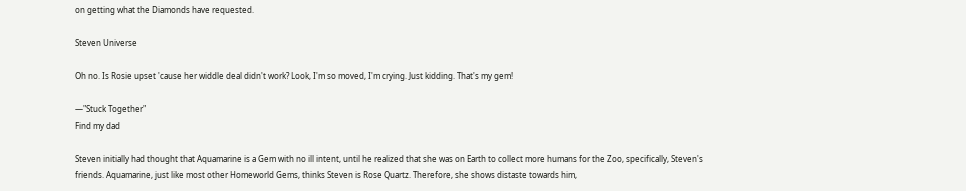on getting what the Diamonds have requested.

Steven Universe

Oh no. Is Rosie upset 'cause her widdle deal didn't work? Look, I'm so moved, I'm crying. Just kidding. That's my gem!

—"Stuck Together"
Find my dad

Steven initially had thought that Aquamarine is a Gem with no ill intent, until he realized that she was on Earth to collect more humans for the Zoo, specifically, Steven's friends. Aquamarine, just like most other Homeworld Gems, thinks Steven is Rose Quartz. Therefore, she shows distaste towards him,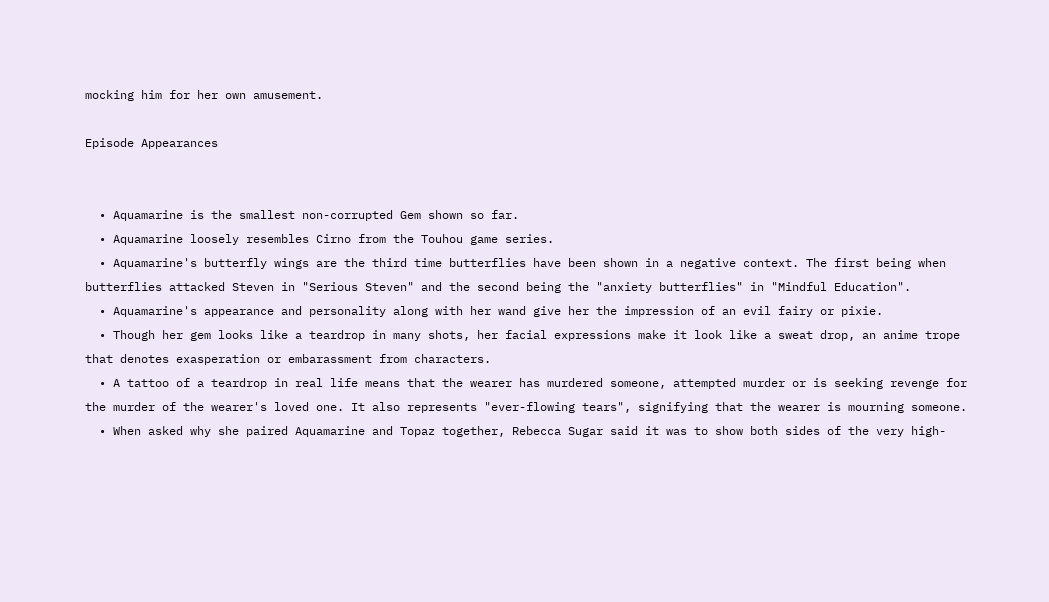mocking him for her own amusement.

Episode Appearances


  • Aquamarine is the smallest non-corrupted Gem shown so far.
  • Aquamarine loosely resembles Cirno from the Touhou game series.
  • Aquamarine's butterfly wings are the third time butterflies have been shown in a negative context. The first being when butterflies attacked Steven in "Serious Steven" and the second being the "anxiety butterflies" in "Mindful Education".
  • Aquamarine's appearance and personality along with her wand give her the impression of an evil fairy or pixie.
  • Though her gem looks like a teardrop in many shots, her facial expressions make it look like a sweat drop, an anime trope that denotes exasperation or embarassment from characters.
  • A tattoo of a teardrop in real life means that the wearer has murdered someone, attempted murder or is seeking revenge for the murder of the wearer's loved one. It also represents "ever-flowing tears", signifying that the wearer is mourning someone.
  • When asked why she paired Aquamarine and Topaz together, Rebecca Sugar said it was to show both sides of the very high-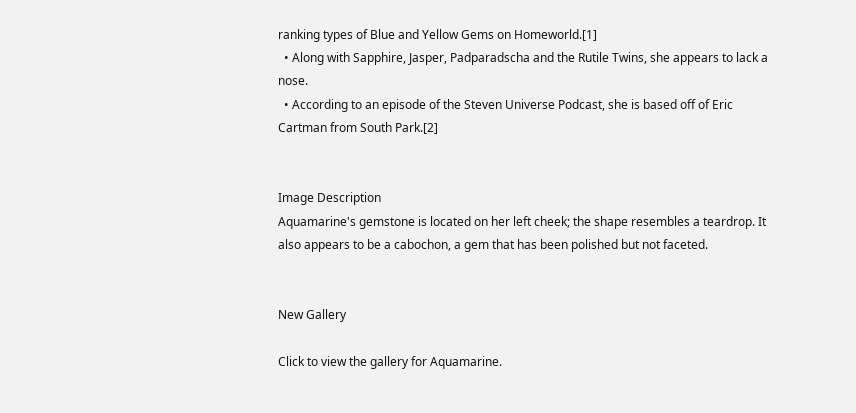ranking types of Blue and Yellow Gems on Homeworld.[1]
  • Along with Sapphire, Jasper, Padparadscha and the Rutile Twins, she appears to lack a nose.
  • According to an episode of the Steven Universe Podcast, she is based off of Eric Cartman from South Park.[2]


Image Description
Aquamarine's gemstone is located on her left cheek; the shape resembles a teardrop. It also appears to be a cabochon, a gem that has been polished but not faceted.


New Gallery

Click to view the gallery for Aquamarine.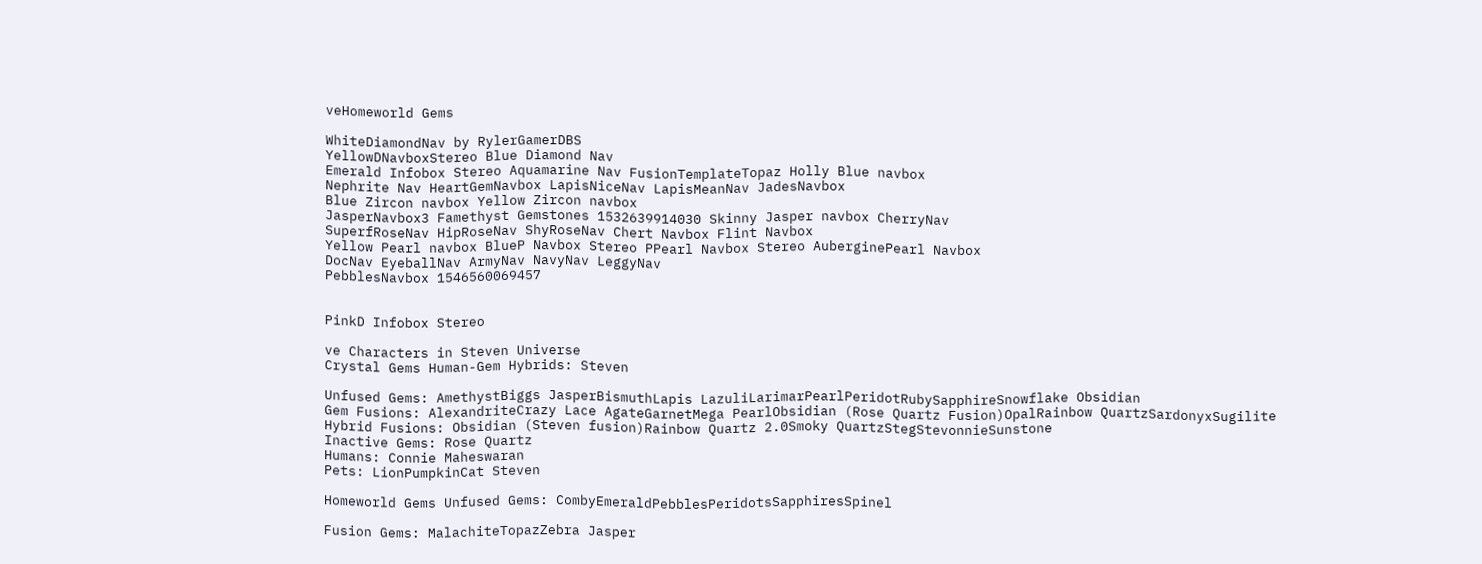veHomeworld Gems

WhiteDiamondNav by RylerGamerDBS
YellowDNavboxStereo Blue Diamond Nav
Emerald Infobox Stereo Aquamarine Nav FusionTemplateTopaz Holly Blue navbox
Nephrite Nav HeartGemNavbox LapisNiceNav LapisMeanNav JadesNavbox
Blue Zircon navbox Yellow Zircon navbox
JasperNavbox3 Famethyst Gemstones 1532639914030 Skinny Jasper navbox CherryNav
SuperfRoseNav HipRoseNav ShyRoseNav Chert Navbox Flint Navbox
Yellow Pearl navbox BlueP Navbox Stereo PPearl Navbox Stereo AuberginePearl Navbox
DocNav EyeballNav ArmyNav NavyNav LeggyNav
PebblesNavbox 1546560069457


PinkD Infobox Stereo

ve Characters in Steven Universe
Crystal Gems Human-Gem Hybrids: Steven

Unfused Gems: AmethystBiggs JasperBismuthLapis LazuliLarimarPearlPeridotRubySapphireSnowflake Obsidian
Gem Fusions: AlexandriteCrazy Lace AgateGarnetMega PearlObsidian (Rose Quartz Fusion)OpalRainbow QuartzSardonyxSugilite
Hybrid Fusions: Obsidian (Steven fusion)Rainbow Quartz 2.0Smoky QuartzStegStevonnieSunstone
Inactive Gems: Rose Quartz
Humans: Connie Maheswaran
Pets: LionPumpkinCat Steven

Homeworld Gems Unfused Gems: CombyEmeraldPebblesPeridotsSapphiresSpinel

Fusion Gems: MalachiteTopazZebra Jasper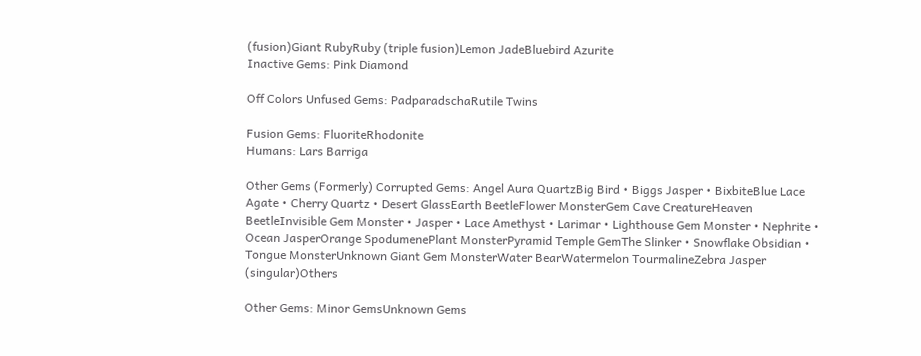(fusion)Giant RubyRuby (triple fusion)Lemon JadeBluebird Azurite
Inactive Gems: Pink Diamond

Off Colors Unfused Gems: PadparadschaRutile Twins

Fusion Gems: FluoriteRhodonite
Humans: Lars Barriga

Other Gems (Formerly) Corrupted Gems: Angel Aura QuartzBig Bird • Biggs Jasper • BixbiteBlue Lace Agate • Cherry Quartz • Desert GlassEarth BeetleFlower MonsterGem Cave CreatureHeaven BeetleInvisible Gem Monster • Jasper • Lace Amethyst • Larimar • Lighthouse Gem Monster • Nephrite • Ocean JasperOrange SpodumenePlant MonsterPyramid Temple GemThe Slinker • Snowflake Obsidian • Tongue MonsterUnknown Giant Gem MonsterWater BearWatermelon TourmalineZebra Jasper (singular)Others

Other Gems: Minor GemsUnknown Gems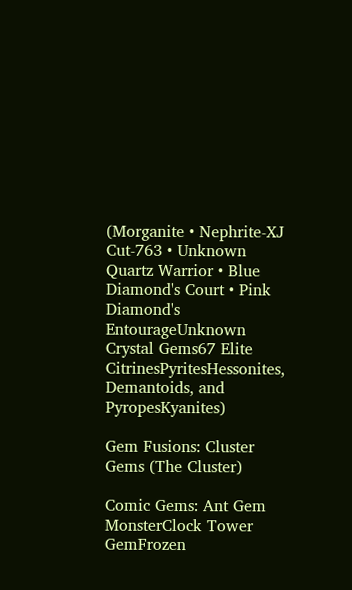(Morganite • Nephrite-XJ Cut-763 • Unknown Quartz Warrior • Blue Diamond's Court • Pink Diamond's EntourageUnknown Crystal Gems67 Elite CitrinesPyritesHessonites, Demantoids, and PyropesKyanites)

Gem Fusions: Cluster Gems (The Cluster)

Comic Gems: Ant Gem MonsterClock Tower GemFrozen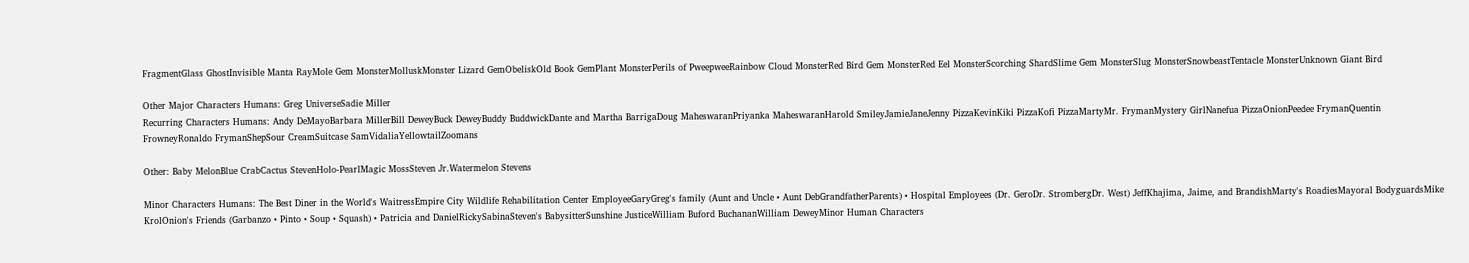FragmentGlass GhostInvisible Manta RayMole Gem MonsterMolluskMonster Lizard GemObeliskOld Book GemPlant MonsterPerils of PweepweeRainbow Cloud MonsterRed Bird Gem MonsterRed Eel MonsterScorching ShardSlime Gem MonsterSlug MonsterSnowbeastTentacle MonsterUnknown Giant Bird

Other Major Characters Humans: Greg UniverseSadie Miller
Recurring Characters Humans: Andy DeMayoBarbara MillerBill DeweyBuck DeweyBuddy BuddwickDante and Martha BarrigaDoug MaheswaranPriyanka MaheswaranHarold SmileyJamieJaneJenny PizzaKevinKiki PizzaKofi PizzaMartyMr. FrymanMystery GirlNanefua PizzaOnionPeedee FrymanQuentin FrowneyRonaldo FrymanShepSour CreamSuitcase SamVidaliaYellowtailZoomans

Other: Baby MelonBlue CrabCactus StevenHolo-PearlMagic MossSteven Jr.Watermelon Stevens

Minor Characters Humans: The Best Diner in the World's WaitressEmpire City Wildlife Rehabilitation Center EmployeeGaryGreg's family (Aunt and Uncle • Aunt DebGrandfatherParents) • Hospital Employees (Dr. GeroDr. StrombergDr. West) JeffKhajima, Jaime, and BrandishMarty's RoadiesMayoral BodyguardsMike KrolOnion's Friends (Garbanzo • Pinto • Soup • Squash) • Patricia and DanielRickySabinaSteven's BabysitterSunshine JusticeWilliam Buford BuchananWilliam DeweyMinor Human Characters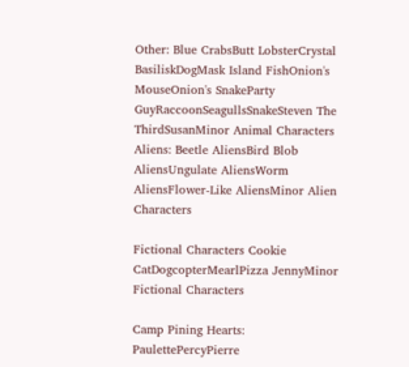Other: Blue CrabsButt LobsterCrystal BasiliskDogMask Island FishOnion's MouseOnion's SnakeParty GuyRaccoonSeagullsSnakeSteven The ThirdSusanMinor Animal Characters
Aliens: Beetle AliensBird Blob AliensUngulate AliensWorm AliensFlower-Like AliensMinor Alien Characters

Fictional Characters Cookie CatDogcopterMearlPizza JennyMinor Fictional Characters

Camp Pining Hearts: PaulettePercyPierre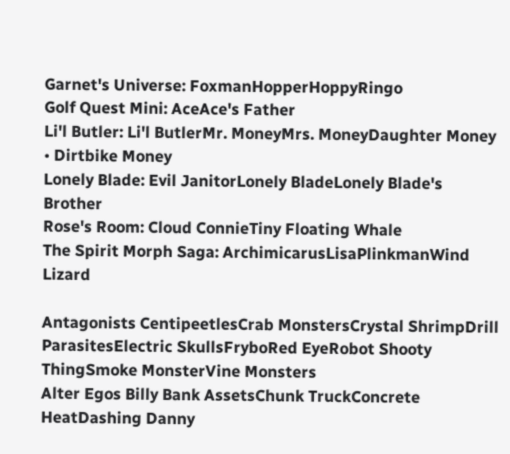Garnet's Universe: FoxmanHopperHoppyRingo
Golf Quest Mini: AceAce's Father
Li'l Butler: Li'l ButlerMr. MoneyMrs. MoneyDaughter Money • Dirtbike Money
Lonely Blade: Evil JanitorLonely BladeLonely Blade's Brother
Rose's Room: Cloud ConnieTiny Floating Whale
The Spirit Morph Saga: ArchimicarusLisaPlinkmanWind Lizard

Antagonists CentipeetlesCrab MonstersCrystal ShrimpDrill ParasitesElectric SkullsFryboRed EyeRobot Shooty ThingSmoke MonsterVine Monsters
Alter Egos Billy Bank AssetsChunk TruckConcrete HeatDashing Danny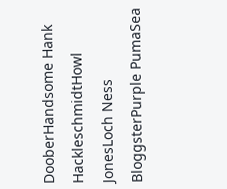DooberHandsome Hank HackleschmidtHowl JonesLoch Ness BloggsterPurple PumaSea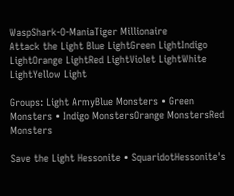WaspShark-O-ManiaTiger Millionaire
Attack the Light Blue LightGreen LightIndigo LightOrange LightRed LightViolet LightWhite LightYellow Light

Groups: Light ArmyBlue Monsters • Green Monsters • Indigo MonstersOrange MonstersRed Monsters

Save the Light Hessonite • SquaridotHessonite's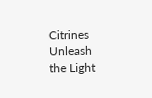Citrines
Unleash the Light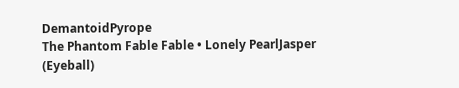DemantoidPyrope
The Phantom Fable Fable • Lonely PearlJasper (Eyeball)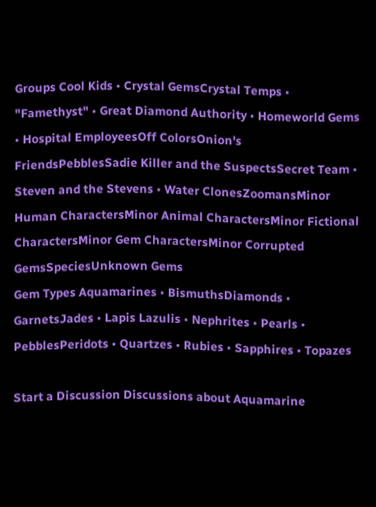Groups Cool Kids • Crystal GemsCrystal Temps • "Famethyst" • Great Diamond Authority • Homeworld Gems • Hospital EmployeesOff ColorsOnion's FriendsPebblesSadie Killer and the SuspectsSecret Team • Steven and the Stevens • Water ClonesZoomansMinor Human CharactersMinor Animal CharactersMinor Fictional CharactersMinor Gem CharactersMinor Corrupted GemsSpeciesUnknown Gems
Gem Types Aquamarines • BismuthsDiamonds • GarnetsJades • Lapis Lazulis • Nephrites • Pearls • PebblesPeridots • Quartzes • Rubies • Sapphires • Topazes

Start a Discussion Discussions about Aquamarine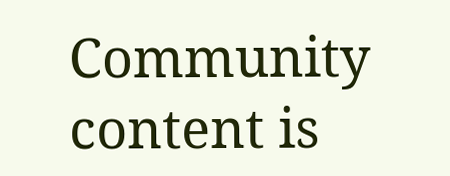Community content is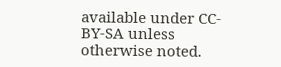available under CC-BY-SA unless otherwise noted.